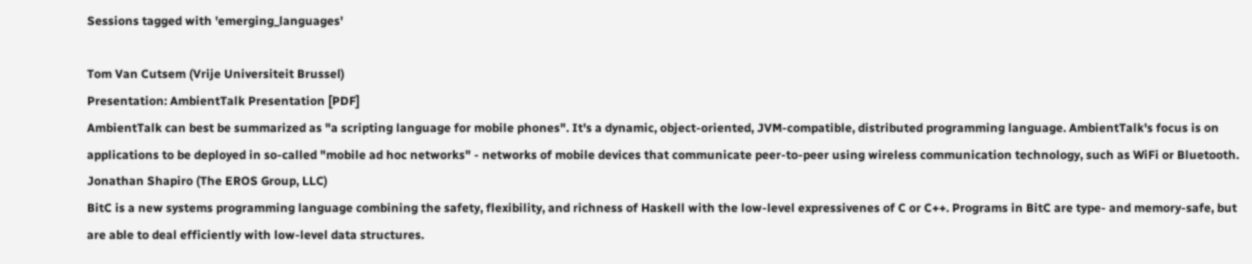Sessions tagged with 'emerging_languages'

Tom Van Cutsem (Vrije Universiteit Brussel)
Presentation: AmbientTalk Presentation [PDF]
AmbientTalk can best be summarized as "a scripting language for mobile phones". It's a dynamic, object-oriented, JVM-compatible, distributed programming language. AmbientTalk's focus is on applications to be deployed in so-called "mobile ad hoc networks" - networks of mobile devices that communicate peer-to-peer using wireless communication technology, such as WiFi or Bluetooth.
Jonathan Shapiro (The EROS Group, LLC)
BitC is a new systems programming language combining the safety, flexibility, and richness of Haskell with the low-level expressivenes of C or C++. Programs in BitC are type- and memory-safe, but are able to deal efficiently with low-level data structures.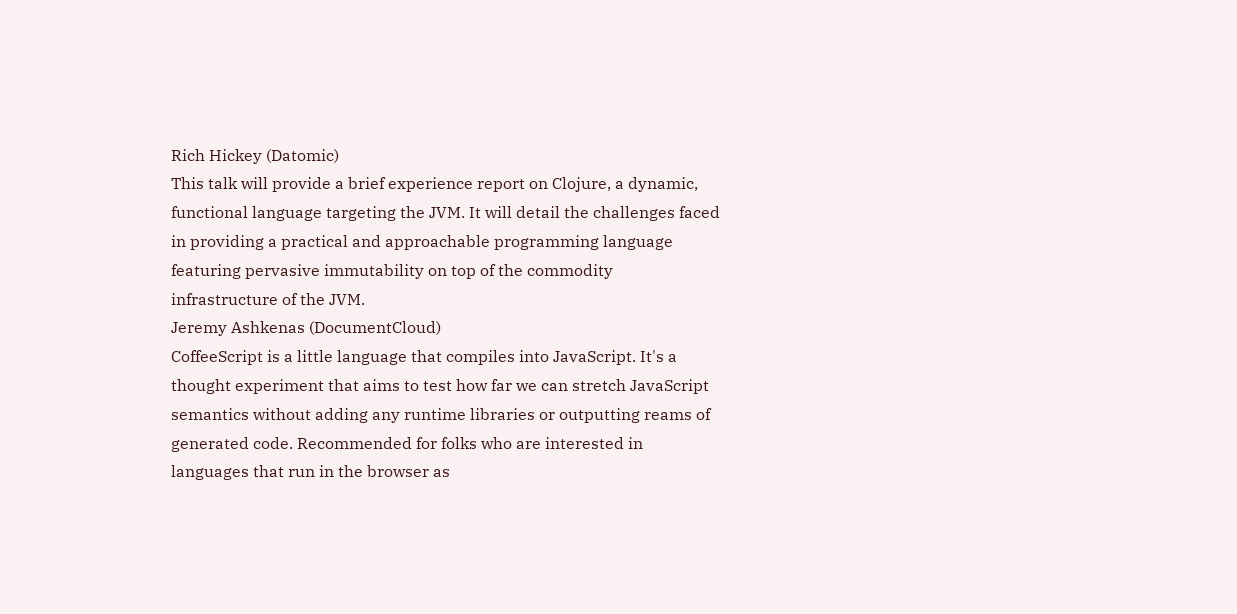Rich Hickey (Datomic)
This talk will provide a brief experience report on Clojure, a dynamic, functional language targeting the JVM. It will detail the challenges faced in providing a practical and approachable programming language featuring pervasive immutability on top of the commodity infrastructure of the JVM.
Jeremy Ashkenas (DocumentCloud)
CoffeeScript is a little language that compiles into JavaScript. It's a thought experiment that aims to test how far we can stretch JavaScript semantics without adding any runtime libraries or outputting reams of generated code. Recommended for folks who are interested in languages that run in the browser as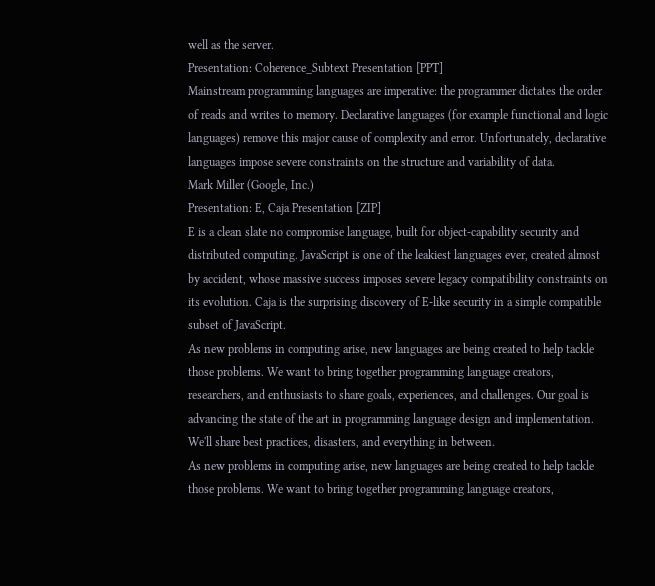well as the server.
Presentation: Coherence_Subtext Presentation [PPT]
Mainstream programming languages are imperative: the programmer dictates the order of reads and writes to memory. Declarative languages (for example functional and logic languages) remove this major cause of complexity and error. Unfortunately, declarative languages impose severe constraints on the structure and variability of data.
Mark Miller (Google, Inc.)
Presentation: E, Caja Presentation [ZIP]
E is a clean slate no compromise language, built for object-capability security and distributed computing. JavaScript is one of the leakiest languages ever, created almost by accident, whose massive success imposes severe legacy compatibility constraints on its evolution. Caja is the surprising discovery of E-like security in a simple compatible subset of JavaScript.
As new problems in computing arise, new languages are being created to help tackle those problems. We want to bring together programming language creators, researchers, and enthusiasts to share goals, experiences, and challenges. Our goal is advancing the state of the art in programming language design and implementation. We'll share best practices, disasters, and everything in between.
As new problems in computing arise, new languages are being created to help tackle those problems. We want to bring together programming language creators,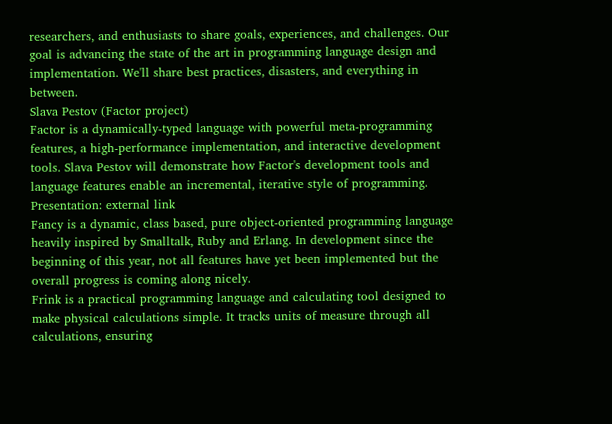researchers, and enthusiasts to share goals, experiences, and challenges. Our goal is advancing the state of the art in programming language design and implementation. We'll share best practices, disasters, and everything in between.
Slava Pestov (Factor project)
Factor is a dynamically-typed language with powerful meta-programming features, a high-performance implementation, and interactive development tools. Slava Pestov will demonstrate how Factor's development tools and language features enable an incremental, iterative style of programming.
Presentation: external link
Fancy is a dynamic, class based, pure object-oriented programming language heavily inspired by Smalltalk, Ruby and Erlang. In development since the beginning of this year, not all features have yet been implemented but the overall progress is coming along nicely.
Frink is a practical programming language and calculating tool designed to make physical calculations simple. It tracks units of measure through all calculations, ensuring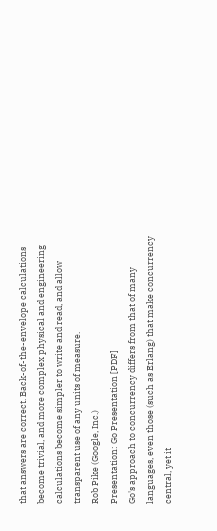that answers are correct. Back-of-the-envelope calculations become trivial, and more complex physical and engineering calculations become simpler to write and read, and allow transparent use of any units of measure.
Rob Pike (Google, Inc.)
Presentation: Go Presentation [PDF]
Go's approach to concurrency differs from that of many languages, even those (such as Erlang) that make concurrency central, yet it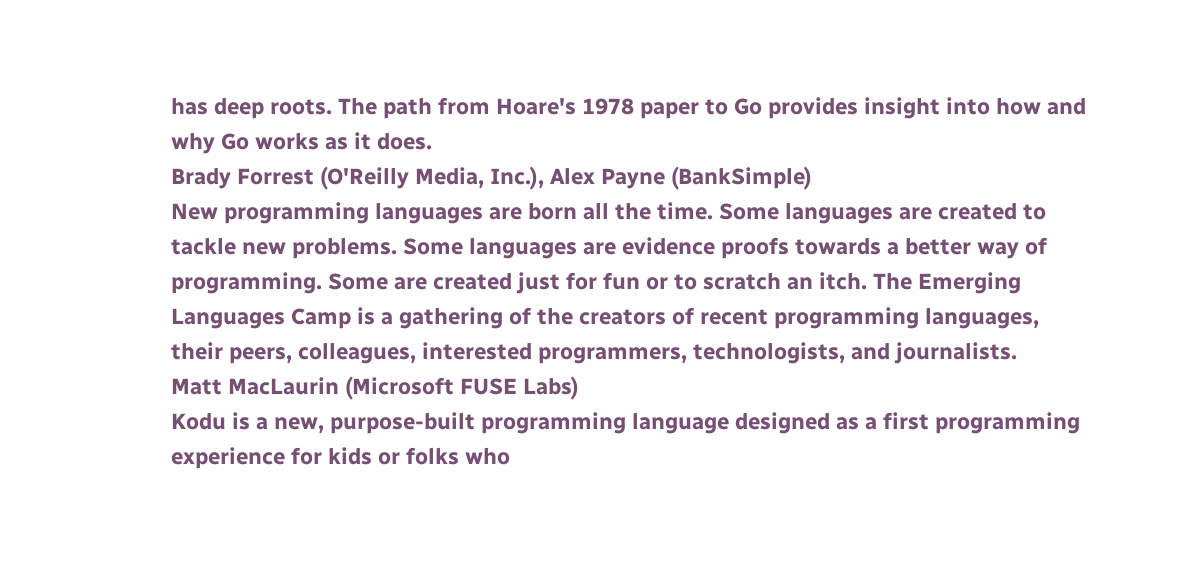has deep roots. The path from Hoare's 1978 paper to Go provides insight into how and why Go works as it does.
Brady Forrest (O'Reilly Media, Inc.), Alex Payne (BankSimple)
New programming languages are born all the time. Some languages are created to tackle new problems. Some languages are evidence proofs towards a better way of programming. Some are created just for fun or to scratch an itch. The Emerging Languages Camp is a gathering of the creators of recent programming languages, their peers, colleagues, interested programmers, technologists, and journalists.
Matt MacLaurin (Microsoft FUSE Labs)
Kodu is a new, purpose-built programming language designed as a first programming experience for kids or folks who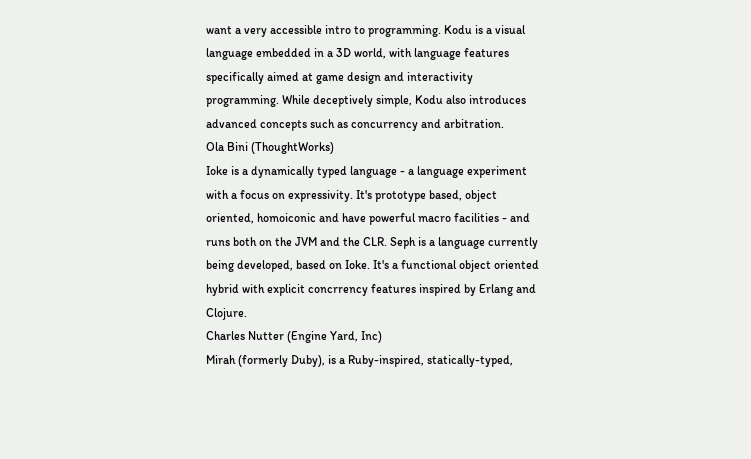want a very accessible intro to programming. Kodu is a visual language embedded in a 3D world, with language features specifically aimed at game design and interactivity programming. While deceptively simple, Kodu also introduces advanced concepts such as concurrency and arbitration.
Ola Bini (ThoughtWorks)
Ioke is a dynamically typed language - a language experiment with a focus on expressivity. It's prototype based, object oriented, homoiconic and have powerful macro facilities - and runs both on the JVM and the CLR. Seph is a language currently being developed, based on Ioke. It's a functional object oriented hybrid with explicit concrrency features inspired by Erlang and Clojure.
Charles Nutter (Engine Yard, Inc)
Mirah (formerly Duby), is a Ruby-inspired, statically-typed,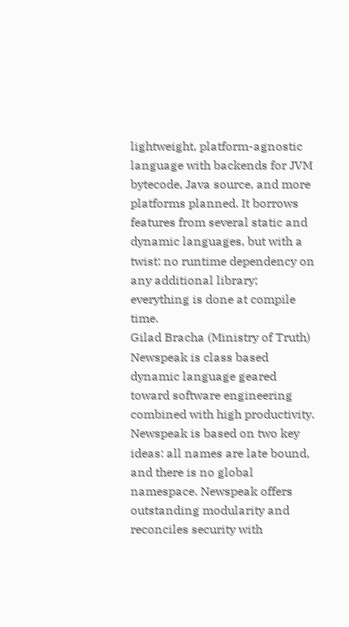lightweight, platform-agnostic language with backends for JVM bytecode, Java source, and more platforms planned. It borrows features from several static and dynamic languages, but with a twist: no runtime dependency on any additional library; everything is done at compile time.
Gilad Bracha (Ministry of Truth)
Newspeak is class based dynamic language geared toward software engineering combined with high productivity. Newspeak is based on two key ideas: all names are late bound, and there is no global namespace. Newspeak offers outstanding modularity and reconciles security with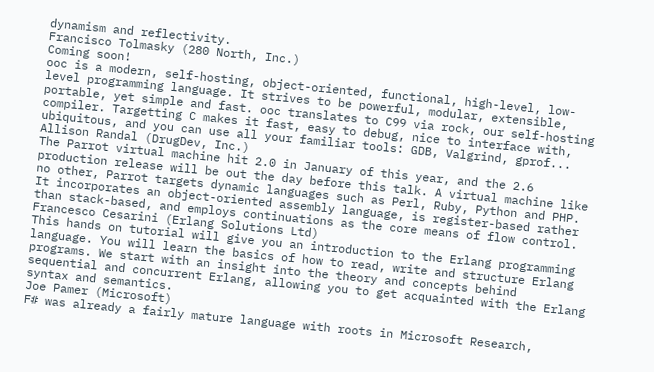dynamism and reflectivity.
Francisco Tolmasky (280 North, Inc.)
Coming soon!
ooc is a modern, self-hosting, object-oriented, functional, high-level, low-level programming language. It strives to be powerful, modular, extensible, portable, yet simple and fast. ooc translates to C99 via rock, our self-hosting compiler. Targetting C makes it fast, easy to debug, nice to interface with, ubiquitous, and you can use all your familiar tools: GDB, Valgrind, gprof...
Allison Randal (DrugDev, Inc.)
The Parrot virtual machine hit 2.0 in January of this year, and the 2.6 production release will be out the day before this talk. A virtual machine like no other, Parrot targets dynamic languages such as Perl, Ruby, Python and PHP. It incorporates an object-oriented assembly language, is register-based rather than stack-based, and employs continuations as the core means of flow control.
Francesco Cesarini (Erlang Solutions Ltd)
This hands on tutorial will give you an introduction to the Erlang programming language. You will learn the basics of how to read, write and structure Erlang programs. We start with an insight into the theory and concepts behind sequential and concurrent Erlang, allowing you to get acquainted with the Erlang syntax and semantics.
Joe Pamer (Microsoft)
F# was already a fairly mature language with roots in Microsoft Research,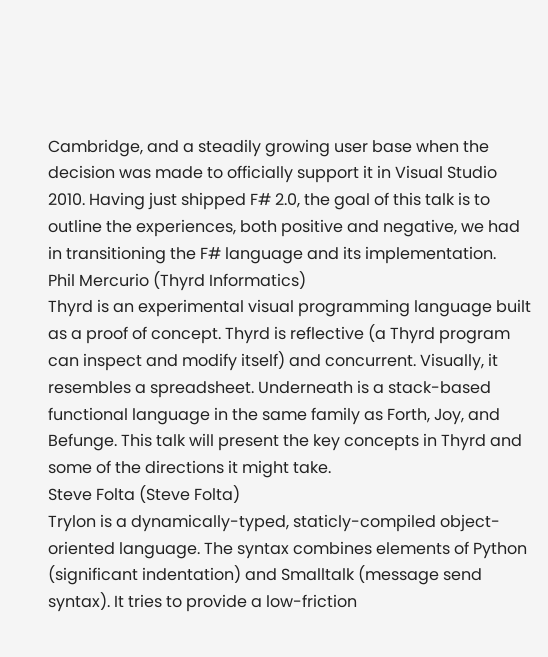Cambridge, and a steadily growing user base when the decision was made to officially support it in Visual Studio 2010. Having just shipped F# 2.0, the goal of this talk is to outline the experiences, both positive and negative, we had in transitioning the F# language and its implementation.
Phil Mercurio (Thyrd Informatics)
Thyrd is an experimental visual programming language built as a proof of concept. Thyrd is reflective (a Thyrd program can inspect and modify itself) and concurrent. Visually, it resembles a spreadsheet. Underneath is a stack-based functional language in the same family as Forth, Joy, and Befunge. This talk will present the key concepts in Thyrd and some of the directions it might take.
Steve Folta (Steve Folta)
Trylon is a dynamically-typed, staticly-compiled object-oriented language. The syntax combines elements of Python (significant indentation) and Smalltalk (message send syntax). It tries to provide a low-friction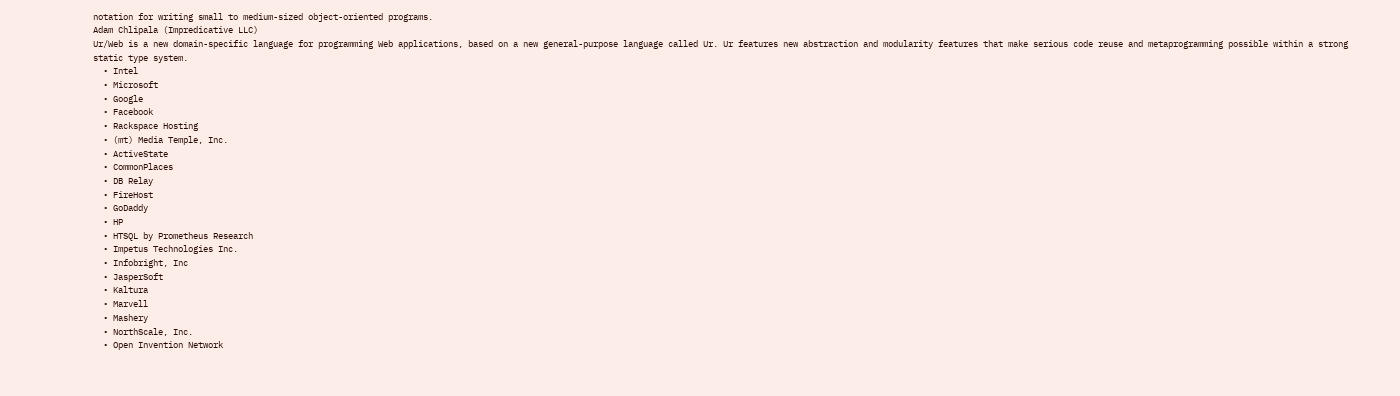notation for writing small to medium-sized object-oriented programs.
Adam Chlipala (Impredicative LLC)
Ur/Web is a new domain-specific language for programming Web applications, based on a new general-purpose language called Ur. Ur features new abstraction and modularity features that make serious code reuse and metaprogramming possible within a strong static type system.
  • Intel
  • Microsoft
  • Google
  • Facebook
  • Rackspace Hosting
  • (mt) Media Temple, Inc.
  • ActiveState
  • CommonPlaces
  • DB Relay
  • FireHost
  • GoDaddy
  • HP
  • HTSQL by Prometheus Research
  • Impetus Technologies Inc.
  • Infobright, Inc
  • JasperSoft
  • Kaltura
  • Marvell
  • Mashery
  • NorthScale, Inc.
  • Open Invention Network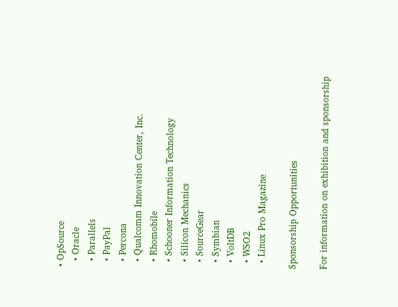• OpSource
  • Oracle
  • Parallels
  • PayPal
  • Percona
  • Qualcomm Innovation Center, Inc.
  • Rhomobile
  • Schooner Information Technology
  • Silicon Mechanics
  • SourceGear
  • Symbian
  • VoltDB
  • WSO2
  • Linux Pro Magazine

Sponsorship Opportunities

For information on exhibition and sponsorship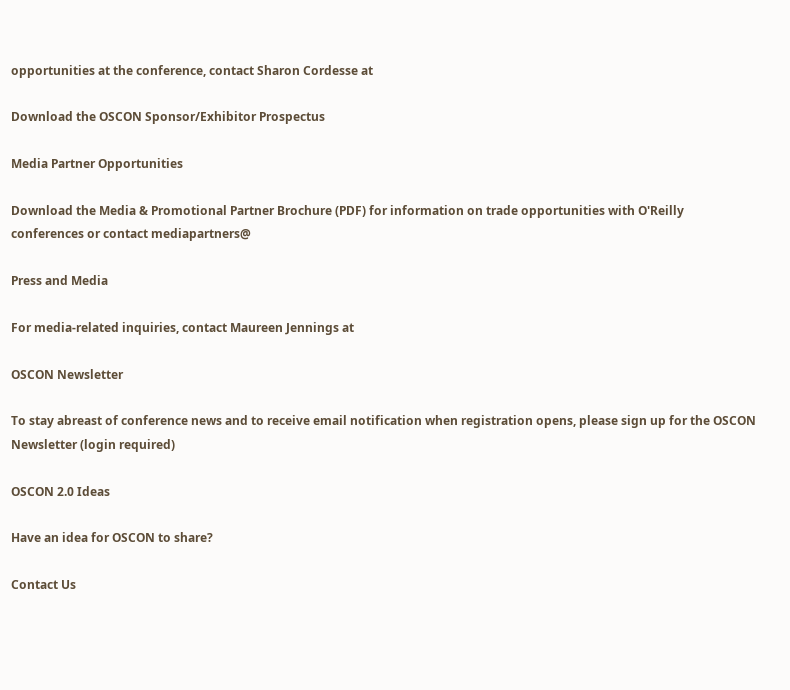opportunities at the conference, contact Sharon Cordesse at

Download the OSCON Sponsor/Exhibitor Prospectus

Media Partner Opportunities

Download the Media & Promotional Partner Brochure (PDF) for information on trade opportunities with O'Reilly conferences or contact mediapartners@

Press and Media

For media-related inquiries, contact Maureen Jennings at

OSCON Newsletter

To stay abreast of conference news and to receive email notification when registration opens, please sign up for the OSCON Newsletter (login required)

OSCON 2.0 Ideas

Have an idea for OSCON to share?

Contact Us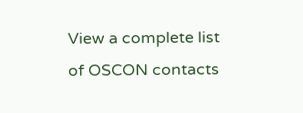View a complete list of OSCON contacts